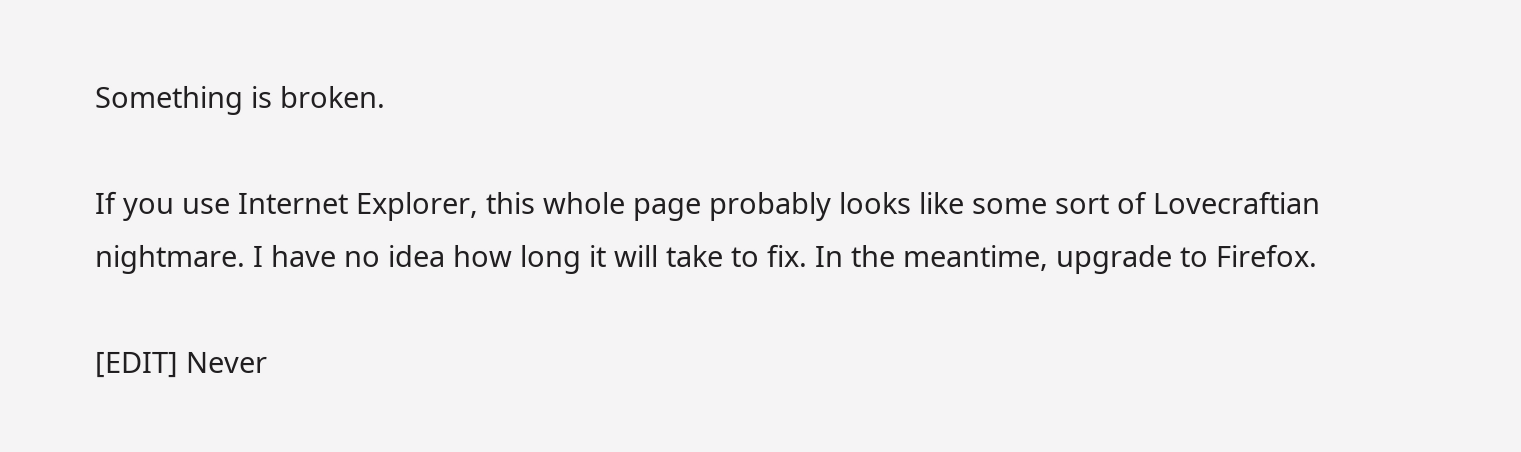Something is broken.

If you use Internet Explorer, this whole page probably looks like some sort of Lovecraftian nightmare. I have no idea how long it will take to fix. In the meantime, upgrade to Firefox.

[EDIT] Never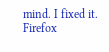mind. I fixed it. Firefox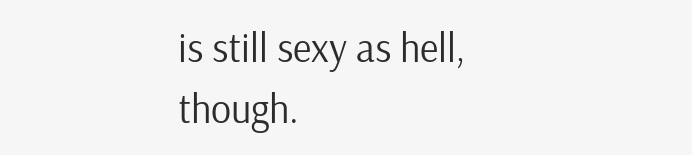is still sexy as hell, though.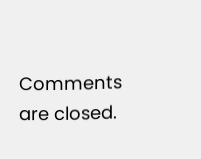Comments are closed.